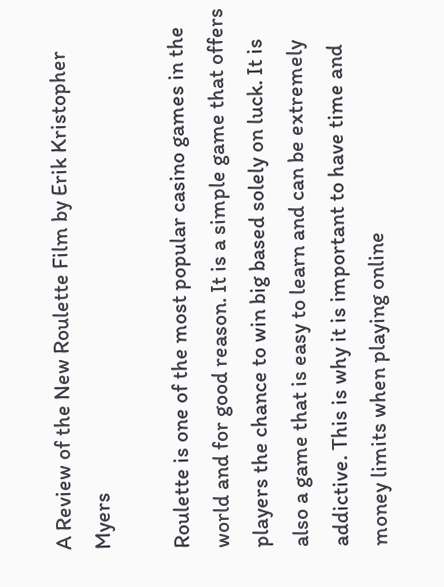A Review of the New Roulette Film by Erik Kristopher Myers

Roulette is one of the most popular casino games in the world and for good reason. It is a simple game that offers players the chance to win big based solely on luck. It is also a game that is easy to learn and can be extremely addictive. This is why it is important to have time and money limits when playing online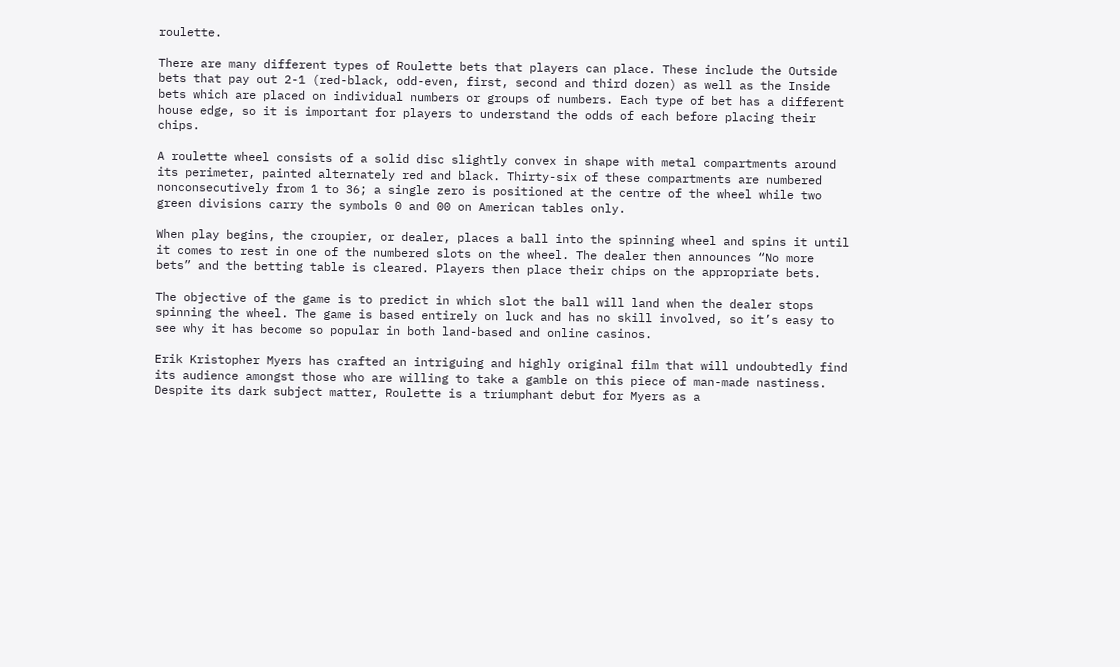roulette.

There are many different types of Roulette bets that players can place. These include the Outside bets that pay out 2-1 (red-black, odd-even, first, second and third dozen) as well as the Inside bets which are placed on individual numbers or groups of numbers. Each type of bet has a different house edge, so it is important for players to understand the odds of each before placing their chips.

A roulette wheel consists of a solid disc slightly convex in shape with metal compartments around its perimeter, painted alternately red and black. Thirty-six of these compartments are numbered nonconsecutively from 1 to 36; a single zero is positioned at the centre of the wheel while two green divisions carry the symbols 0 and 00 on American tables only.

When play begins, the croupier, or dealer, places a ball into the spinning wheel and spins it until it comes to rest in one of the numbered slots on the wheel. The dealer then announces “No more bets” and the betting table is cleared. Players then place their chips on the appropriate bets.

The objective of the game is to predict in which slot the ball will land when the dealer stops spinning the wheel. The game is based entirely on luck and has no skill involved, so it’s easy to see why it has become so popular in both land-based and online casinos.

Erik Kristopher Myers has crafted an intriguing and highly original film that will undoubtedly find its audience amongst those who are willing to take a gamble on this piece of man-made nastiness. Despite its dark subject matter, Roulette is a triumphant debut for Myers as a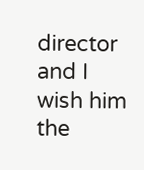director and I wish him the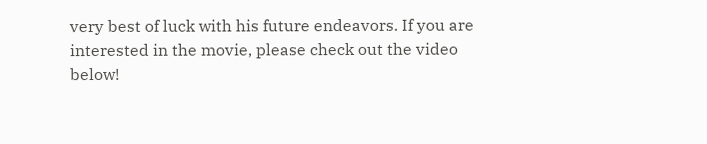very best of luck with his future endeavors. If you are interested in the movie, please check out the video below!